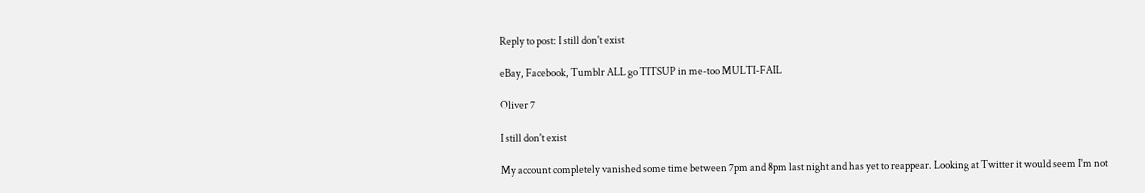Reply to post: I still don't exist

eBay, Facebook, Tumblr ALL go TITSUP in me-too MULTI-FAIL

Oliver 7

I still don't exist

My account completely vanished some time between 7pm and 8pm last night and has yet to reappear. Looking at Twitter it would seem I'm not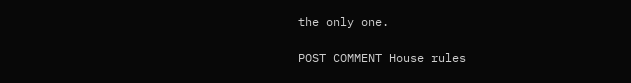the only one.

POST COMMENT House rules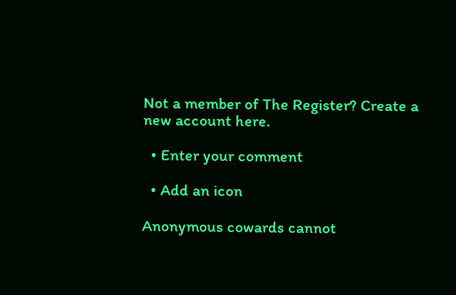Not a member of The Register? Create a new account here.

  • Enter your comment

  • Add an icon

Anonymous cowards cannot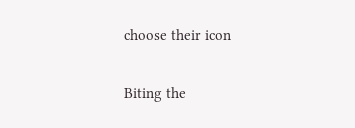choose their icon

Biting the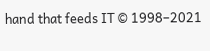hand that feeds IT © 1998–2021